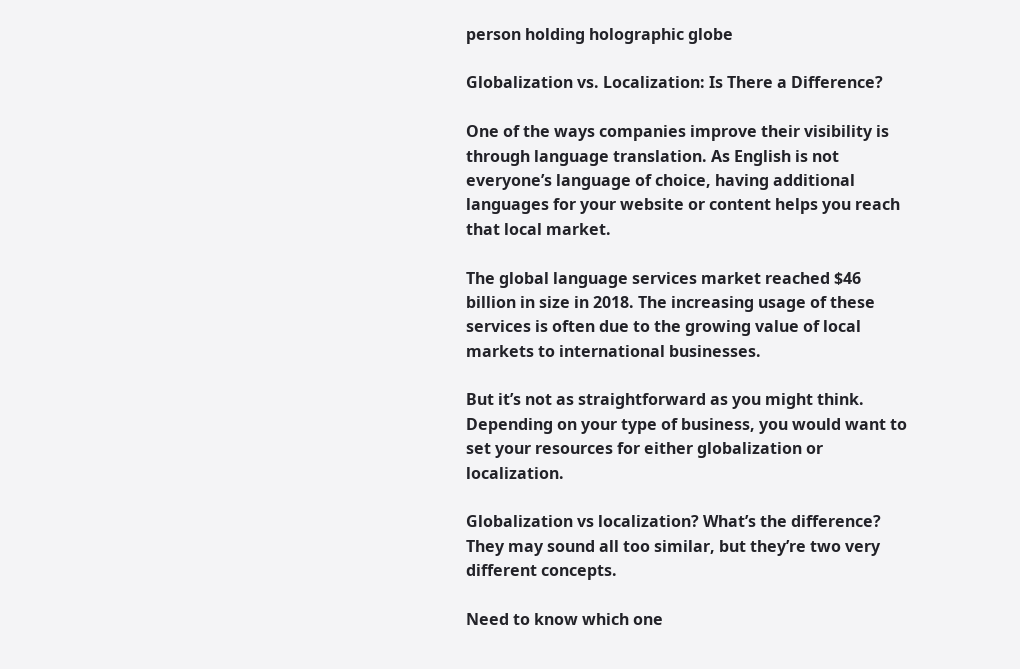person holding holographic globe

Globalization vs. Localization: Is There a Difference?

One of the ways companies improve their visibility is through language translation. As English is not everyone’s language of choice, having additional languages for your website or content helps you reach that local market.

The global language services market reached $46 billion in size in 2018. The increasing usage of these services is often due to the growing value of local markets to international businesses.

But it’s not as straightforward as you might think. Depending on your type of business, you would want to set your resources for either globalization or localization.

Globalization vs localization? What’s the difference? They may sound all too similar, but they’re two very different concepts.

Need to know which one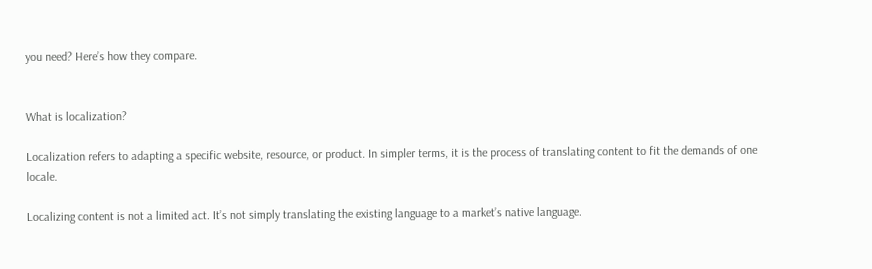you need? Here’s how they compare.


What is localization?

Localization refers to adapting a specific website, resource, or product. In simpler terms, it is the process of translating content to fit the demands of one locale.

Localizing content is not a limited act. It’s not simply translating the existing language to a market’s native language.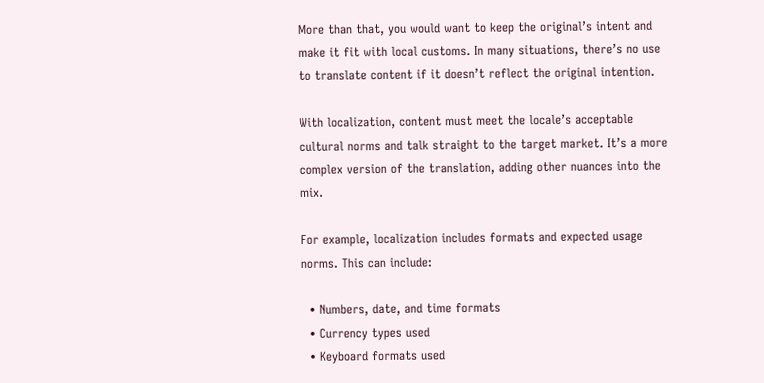More than that, you would want to keep the original’s intent and make it fit with local customs. In many situations, there’s no use to translate content if it doesn’t reflect the original intention.

With localization, content must meet the locale’s acceptable cultural norms and talk straight to the target market. It’s a more complex version of the translation, adding other nuances into the mix.

For example, localization includes formats and expected usage norms. This can include:

  • Numbers, date, and time formats
  • Currency types used
  • Keyboard formats used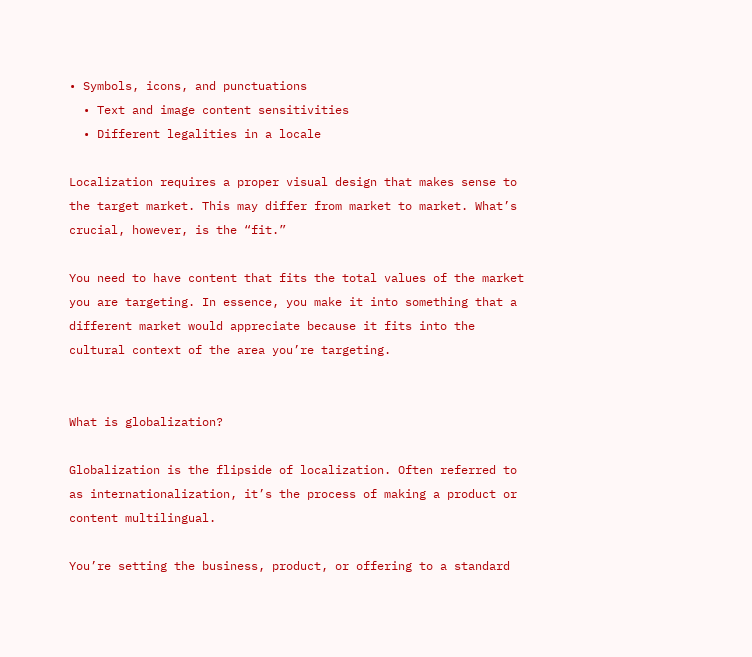• Symbols, icons, and punctuations
  • Text and image content sensitivities
  • Different legalities in a locale

Localization requires a proper visual design that makes sense to the target market. This may differ from market to market. What’s crucial, however, is the “fit.”

You need to have content that fits the total values of the market you are targeting. In essence, you make it into something that a different market would appreciate because it fits into the cultural context of the area you’re targeting.


What is globalization?

Globalization is the flipside of localization. Often referred to as internationalization, it’s the process of making a product or content multilingual.

You’re setting the business, product, or offering to a standard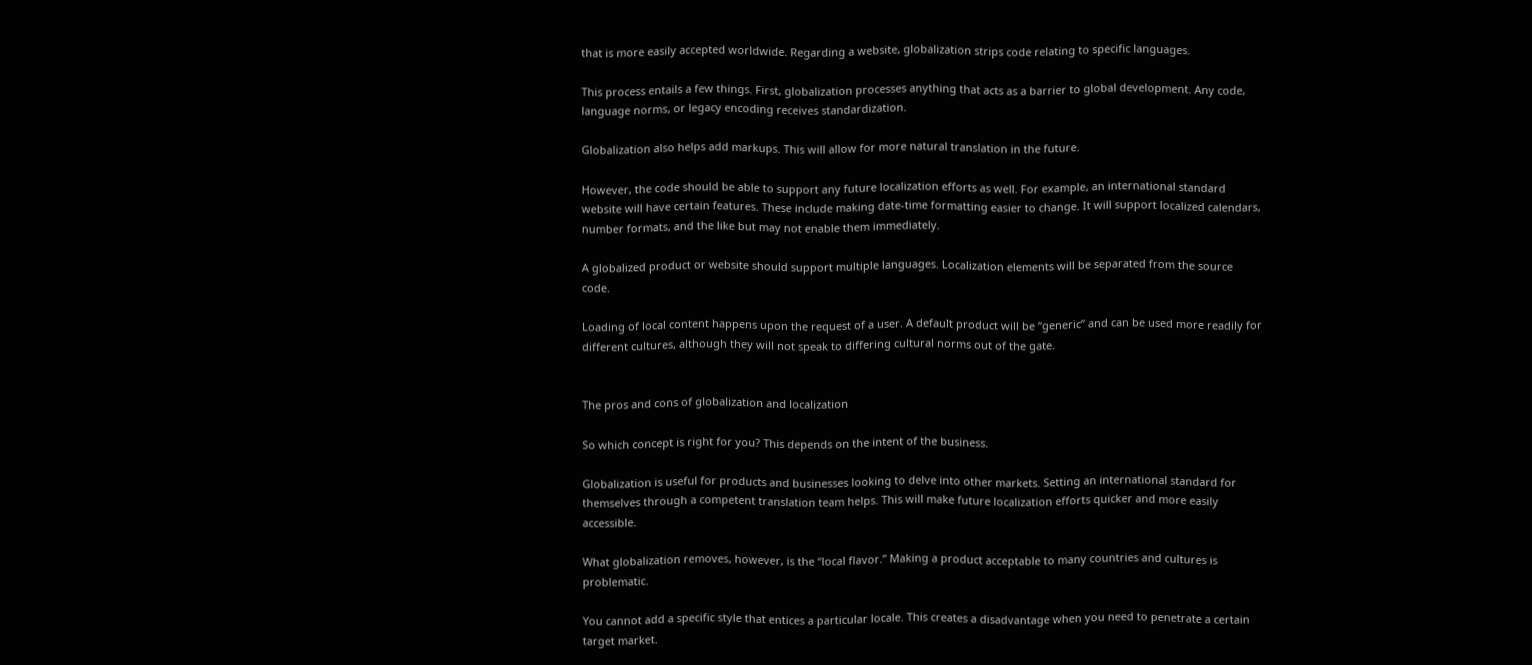that is more easily accepted worldwide. Regarding a website, globalization strips code relating to specific languages.

This process entails a few things. First, globalization processes anything that acts as a barrier to global development. Any code, language norms, or legacy encoding receives standardization.

Globalization also helps add markups. This will allow for more natural translation in the future.

However, the code should be able to support any future localization efforts as well. For example, an international standard website will have certain features. These include making date-time formatting easier to change. It will support localized calendars, number formats, and the like but may not enable them immediately.

A globalized product or website should support multiple languages. Localization elements will be separated from the source code.

Loading of local content happens upon the request of a user. A default product will be “generic” and can be used more readily for different cultures, although they will not speak to differing cultural norms out of the gate.


The pros and cons of globalization and localization

So which concept is right for you? This depends on the intent of the business.

Globalization is useful for products and businesses looking to delve into other markets. Setting an international standard for themselves through a competent translation team helps. This will make future localization efforts quicker and more easily accessible.

What globalization removes, however, is the “local flavor.” Making a product acceptable to many countries and cultures is problematic.

You cannot add a specific style that entices a particular locale. This creates a disadvantage when you need to penetrate a certain target market.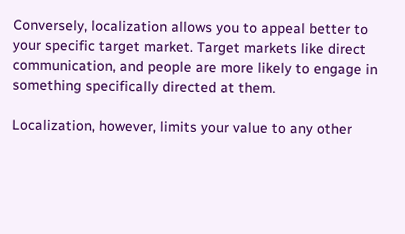Conversely, localization allows you to appeal better to your specific target market. Target markets like direct communication, and people are more likely to engage in something specifically directed at them.

Localization, however, limits your value to any other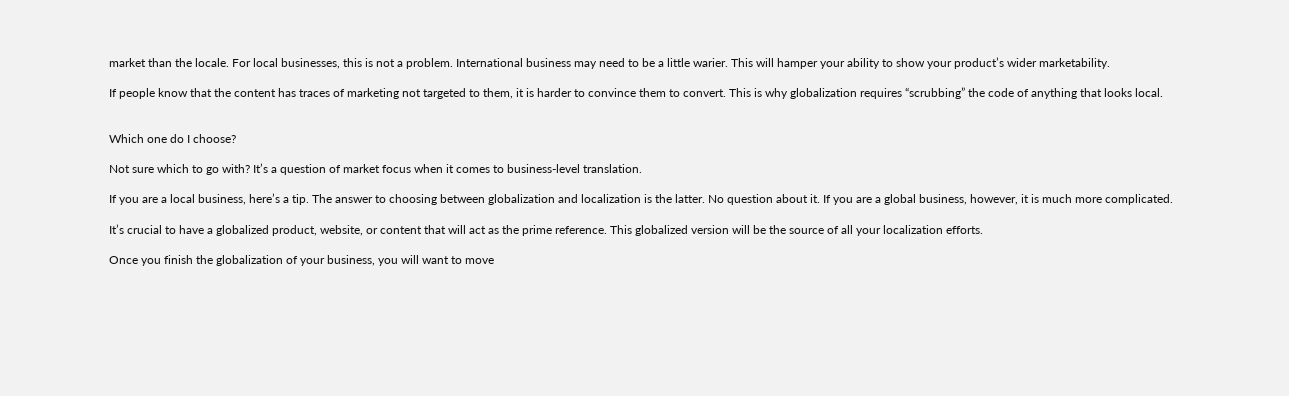market than the locale. For local businesses, this is not a problem. International business may need to be a little warier. This will hamper your ability to show your product’s wider marketability.

If people know that the content has traces of marketing not targeted to them, it is harder to convince them to convert. This is why globalization requires “scrubbing” the code of anything that looks local.


Which one do I choose?

Not sure which to go with? It’s a question of market focus when it comes to business-level translation.

If you are a local business, here’s a tip. The answer to choosing between globalization and localization is the latter. No question about it. If you are a global business, however, it is much more complicated.

It’s crucial to have a globalized product, website, or content that will act as the prime reference. This globalized version will be the source of all your localization efforts.

Once you finish the globalization of your business, you will want to move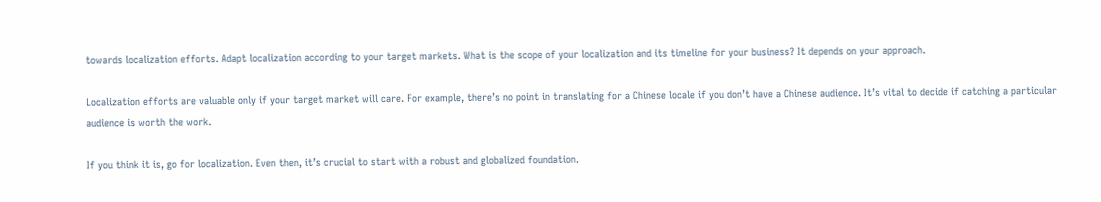towards localization efforts. Adapt localization according to your target markets. What is the scope of your localization and its timeline for your business? It depends on your approach.

Localization efforts are valuable only if your target market will care. For example, there’s no point in translating for a Chinese locale if you don’t have a Chinese audience. It’s vital to decide if catching a particular audience is worth the work.

If you think it is, go for localization. Even then, it’s crucial to start with a robust and globalized foundation.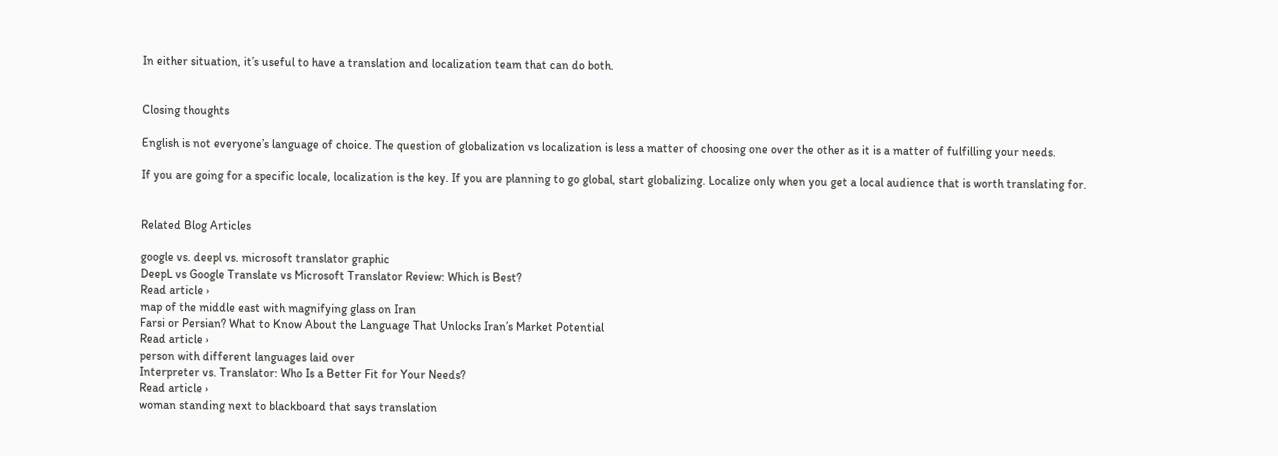In either situation, it’s useful to have a translation and localization team that can do both.


Closing thoughts

English is not everyone’s language of choice. The question of globalization vs localization is less a matter of choosing one over the other as it is a matter of fulfilling your needs.

If you are going for a specific locale, localization is the key. If you are planning to go global, start globalizing. Localize only when you get a local audience that is worth translating for.


Related Blog Articles

google vs. deepl vs. microsoft translator graphic
DeepL vs Google Translate vs Microsoft Translator Review: Which is Best?
Read article ›
map of the middle east with magnifying glass on Iran
Farsi or Persian? What to Know About the Language That Unlocks Iran’s Market Potential
Read article ›
person with different languages laid over
Interpreter vs. Translator: Who Is a Better Fit for Your Needs?
Read article ›
woman standing next to blackboard that says translation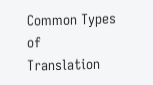Common Types of Translation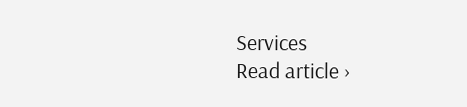Services
Read article ›